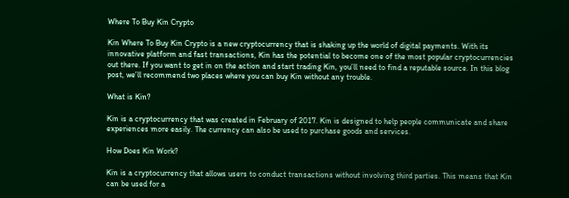Where To Buy Kin Crypto

Kin Where To Buy Kin Crypto is a new cryptocurrency that is shaking up the world of digital payments. With its innovative platform and fast transactions, Kin has the potential to become one of the most popular cryptocurrencies out there. If you want to get in on the action and start trading Kin, you’ll need to find a reputable source. In this blog post, we’ll recommend two places where you can buy Kin without any trouble.

What is Kin?

Kin is a cryptocurrency that was created in February of 2017. Kin is designed to help people communicate and share experiences more easily. The currency can also be used to purchase goods and services.

How Does Kin Work?

Kin is a cryptocurrency that allows users to conduct transactions without involving third parties. This means that Kin can be used for a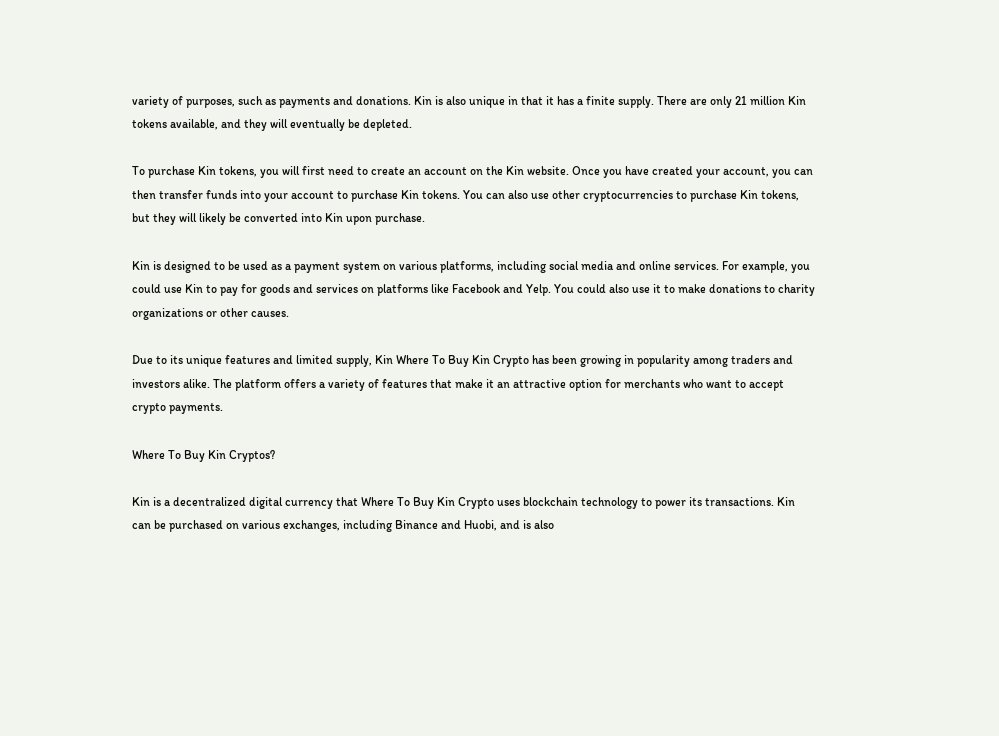variety of purposes, such as payments and donations. Kin is also unique in that it has a finite supply. There are only 21 million Kin tokens available, and they will eventually be depleted.

To purchase Kin tokens, you will first need to create an account on the Kin website. Once you have created your account, you can then transfer funds into your account to purchase Kin tokens. You can also use other cryptocurrencies to purchase Kin tokens, but they will likely be converted into Kin upon purchase.

Kin is designed to be used as a payment system on various platforms, including social media and online services. For example, you could use Kin to pay for goods and services on platforms like Facebook and Yelp. You could also use it to make donations to charity organizations or other causes.

Due to its unique features and limited supply, Kin Where To Buy Kin Crypto has been growing in popularity among traders and investors alike. The platform offers a variety of features that make it an attractive option for merchants who want to accept crypto payments.

Where To Buy Kin Cryptos?

Kin is a decentralized digital currency that Where To Buy Kin Crypto uses blockchain technology to power its transactions. Kin can be purchased on various exchanges, including Binance and Huobi, and is also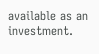available as an investment.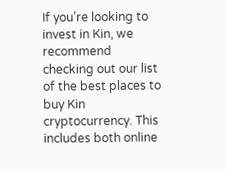If you’re looking to invest in Kin, we recommend checking out our list of the best places to buy Kin cryptocurrency. This includes both online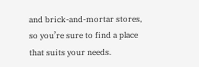and brick-and-mortar stores, so you’re sure to find a place that suits your needs.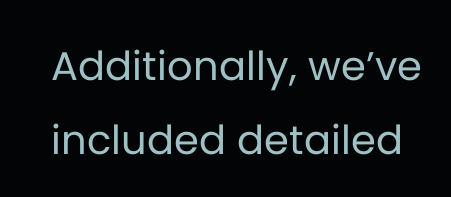Additionally, we’ve included detailed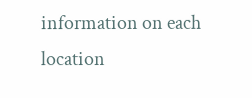information on each location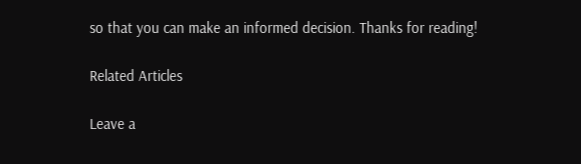so that you can make an informed decision. Thanks for reading!

Related Articles

Leave a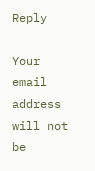Reply

Your email address will not be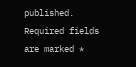published. Required fields are marked *